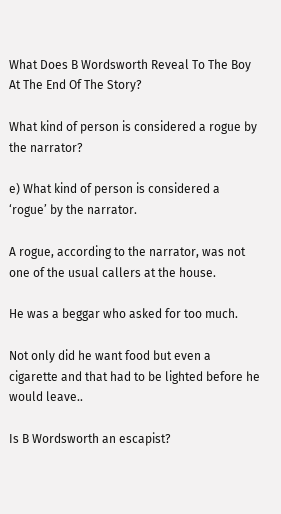What Does B Wordsworth Reveal To The Boy At The End Of The Story?

What kind of person is considered a rogue by the narrator?

e) What kind of person is considered a ‘rogue’ by the narrator.

A rogue, according to the narrator, was not one of the usual callers at the house.

He was a beggar who asked for too much.

Not only did he want food but even a cigarette and that had to be lighted before he would leave..

Is B Wordsworth an escapist?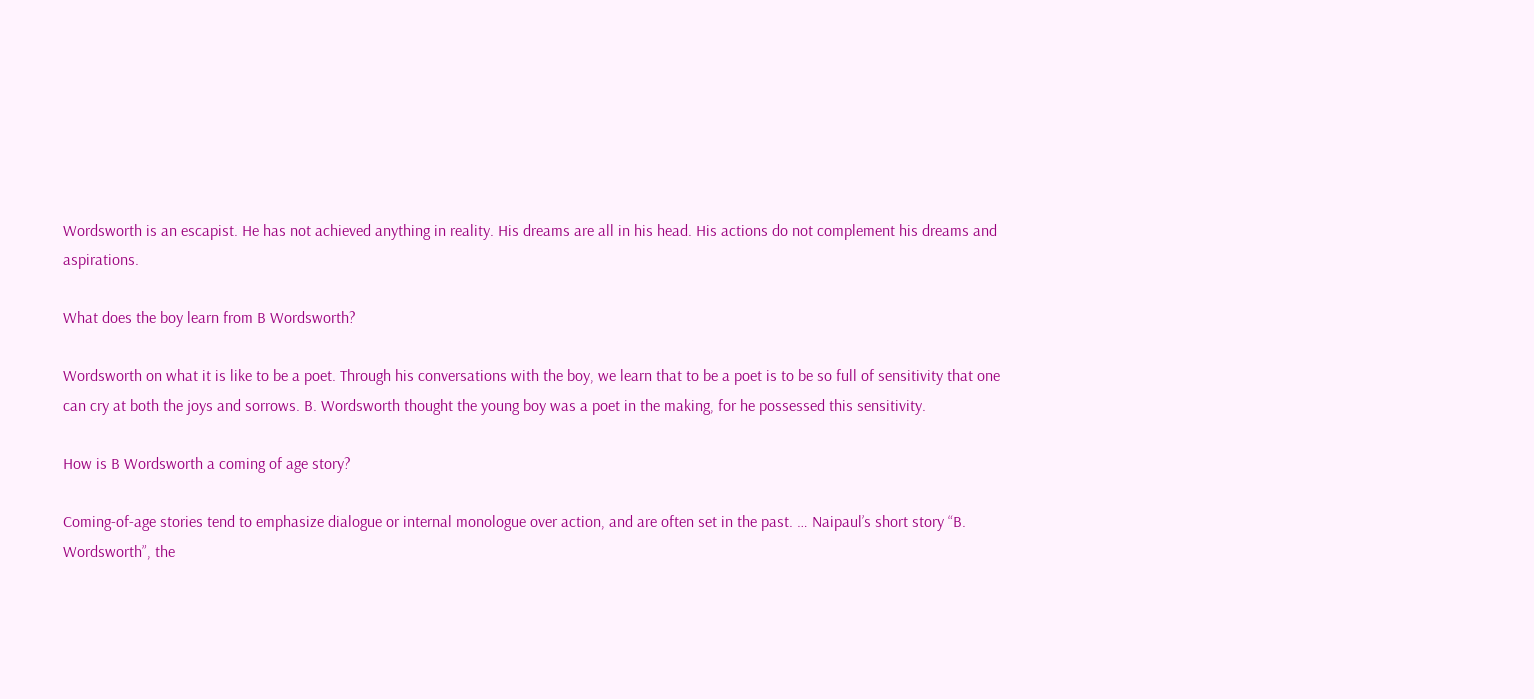Wordsworth is an escapist. He has not achieved anything in reality. His dreams are all in his head. His actions do not complement his dreams and aspirations.

What does the boy learn from B Wordsworth?

Wordsworth on what it is like to be a poet. Through his conversations with the boy, we learn that to be a poet is to be so full of sensitivity that one can cry at both the joys and sorrows. B. Wordsworth thought the young boy was a poet in the making, for he possessed this sensitivity.

How is B Wordsworth a coming of age story?

Coming-of-age stories tend to emphasize dialogue or internal monologue over action, and are often set in the past. … Naipaul’s short story “B. Wordsworth”, the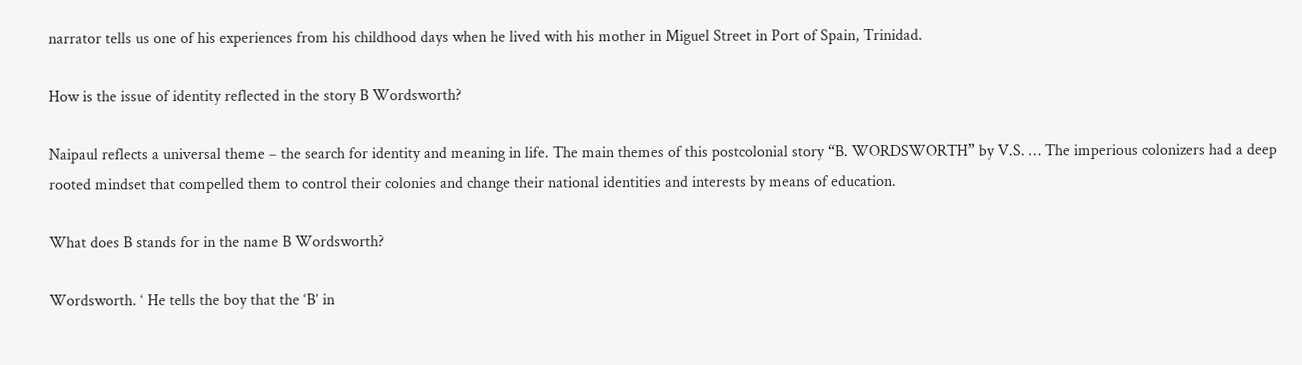narrator tells us one of his experiences from his childhood days when he lived with his mother in Miguel Street in Port of Spain, Trinidad.

How is the issue of identity reflected in the story B Wordsworth?

Naipaul reflects a universal theme – the search for identity and meaning in life. The main themes of this postcolonial story “B. WORDSWORTH” by V.S. … The imperious colonizers had a deep rooted mindset that compelled them to control their colonies and change their national identities and interests by means of education.

What does B stands for in the name B Wordsworth?

Wordsworth. ‘ He tells the boy that the ‘B’ in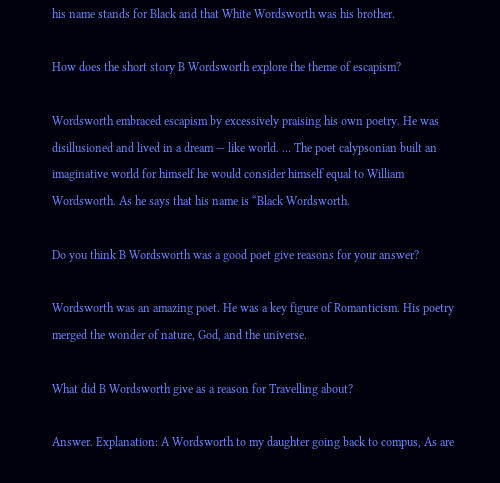his name stands for Black and that White Wordsworth was his brother.

How does the short story B Wordsworth explore the theme of escapism?

Wordsworth embraced escapism by excessively praising his own poetry. He was disillusioned and lived in a dream — like world. … The poet calypsonian built an imaginative world for himself he would consider himself equal to William Wordsworth. As he says that his name is “Black Wordsworth.

Do you think B Wordsworth was a good poet give reasons for your answer?

Wordsworth was an amazing poet. He was a key figure of Romanticism. His poetry merged the wonder of nature, God, and the universe.

What did B Wordsworth give as a reason for Travelling about?

Answer. Explanation: A Wordsworth to my daughter going back to compus, As are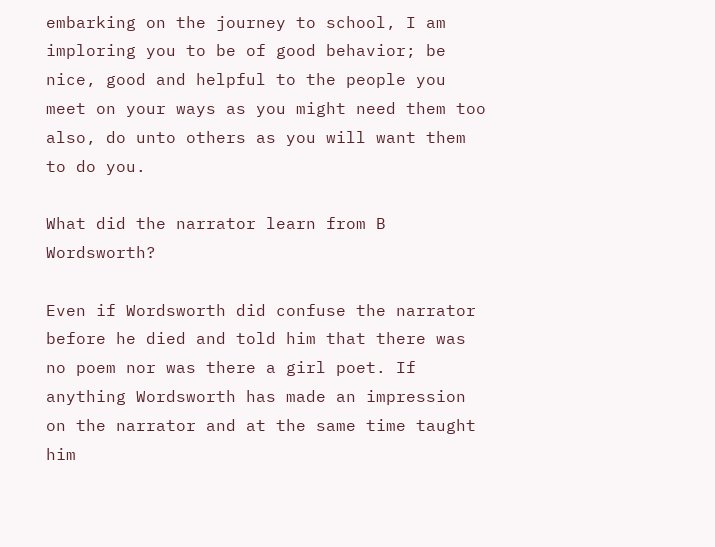embarking on the journey to school, I am imploring you to be of good behavior; be nice, good and helpful to the people you meet on your ways as you might need them too also, do unto others as you will want them to do you.

What did the narrator learn from B Wordsworth?

Even if Wordsworth did confuse the narrator before he died and told him that there was no poem nor was there a girl poet. If anything Wordsworth has made an impression on the narrator and at the same time taught him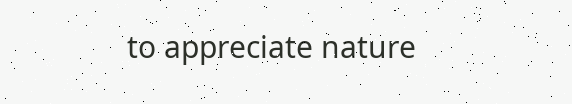to appreciate nature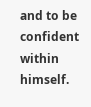and to be confident within himself.